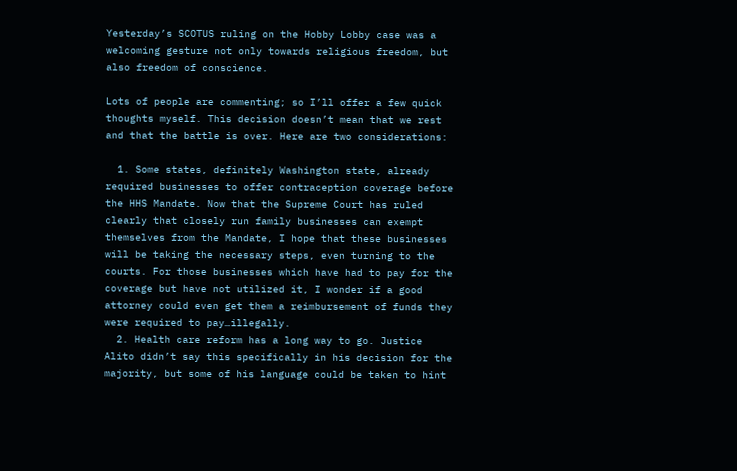Yesterday’s SCOTUS ruling on the Hobby Lobby case was a welcoming gesture not only towards religious freedom, but also freedom of conscience.

Lots of people are commenting; so I’ll offer a few quick thoughts myself. This decision doesn’t mean that we rest and that the battle is over. Here are two considerations:

  1. Some states, definitely Washington state, already required businesses to offer contraception coverage before the HHS Mandate. Now that the Supreme Court has ruled clearly that closely run family businesses can exempt themselves from the Mandate, I hope that these businesses will be taking the necessary steps, even turning to the courts. For those businesses which have had to pay for the coverage but have not utilized it, I wonder if a good attorney could even get them a reimbursement of funds they were required to pay…illegally.
  2. Health care reform has a long way to go. Justice Alito didn’t say this specifically in his decision for the majority, but some of his language could be taken to hint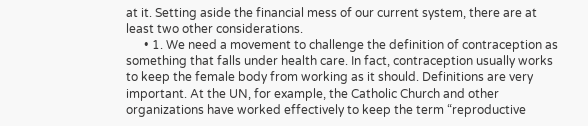at it. Setting aside the financial mess of our current system, there are at least two other considerations.
      • 1. We need a movement to challenge the definition of contraception as something that falls under health care. In fact, contraception usually works to keep the female body from working as it should. Definitions are very important. At the UN, for example, the Catholic Church and other organizations have worked effectively to keep the term “reproductive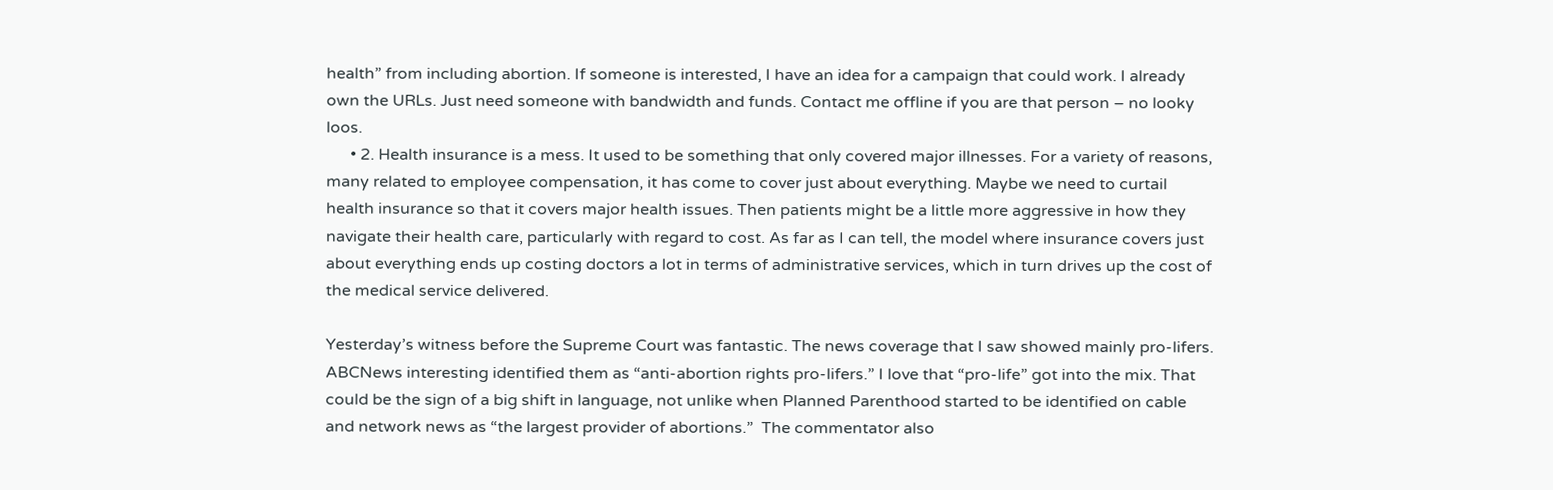health” from including abortion. If someone is interested, I have an idea for a campaign that could work. I already own the URLs. Just need someone with bandwidth and funds. Contact me offline if you are that person – no looky loos.
      • 2. Health insurance is a mess. It used to be something that only covered major illnesses. For a variety of reasons, many related to employee compensation, it has come to cover just about everything. Maybe we need to curtail health insurance so that it covers major health issues. Then patients might be a little more aggressive in how they navigate their health care, particularly with regard to cost. As far as I can tell, the model where insurance covers just about everything ends up costing doctors a lot in terms of administrative services, which in turn drives up the cost of the medical service delivered.

Yesterday’s witness before the Supreme Court was fantastic. The news coverage that I saw showed mainly pro-lifers. ABCNews interesting identified them as “anti-abortion rights pro-lifers.” I love that “pro-life” got into the mix. That could be the sign of a big shift in language, not unlike when Planned Parenthood started to be identified on cable and network news as “the largest provider of abortions.”  The commentator also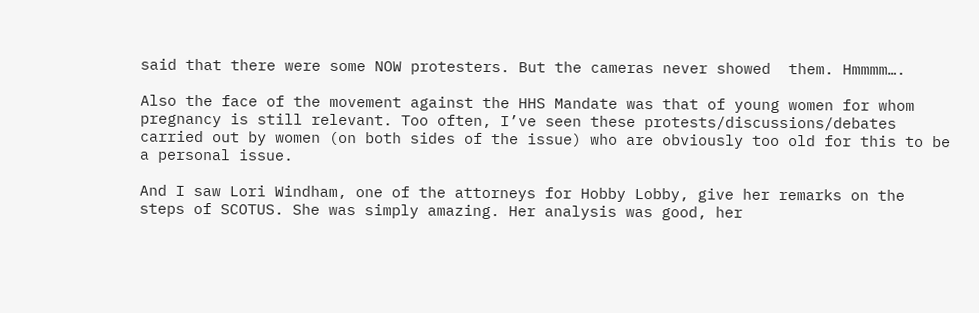said that there were some NOW protesters. But the cameras never showed  them. Hmmmm….

Also the face of the movement against the HHS Mandate was that of young women for whom pregnancy is still relevant. Too often, I’ve seen these protests/discussions/debates carried out by women (on both sides of the issue) who are obviously too old for this to be a personal issue.

And I saw Lori Windham, one of the attorneys for Hobby Lobby, give her remarks on the steps of SCOTUS. She was simply amazing. Her analysis was good, her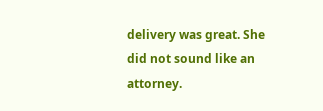delivery was great. She did not sound like an attorney.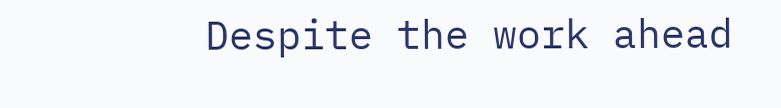Despite the work ahead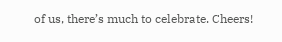of us, there’s much to celebrate. Cheers!